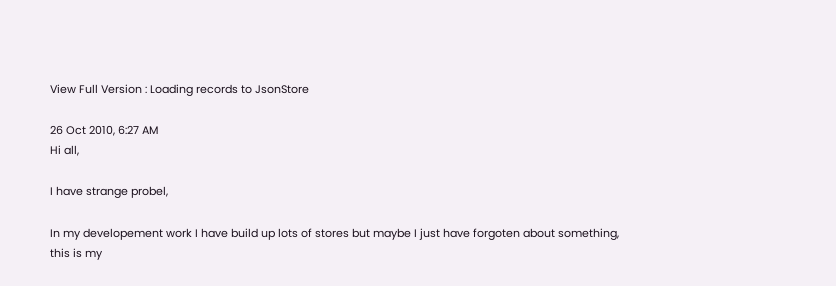View Full Version : Loading records to JsonStore

26 Oct 2010, 6:27 AM
Hi all,

I have strange probel,

In my developement work I have build up lots of stores but maybe I just have forgoten about something, this is my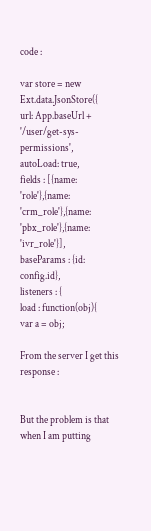code :

var store = new Ext.data.JsonStore({
url: App.baseUrl + '/user/get-sys-permissions',
autoLoad: true,
fields : [{name: 'role'},{name: 'crm_role'},{name: 'pbx_role'},{name: 'ivr_role'}],
baseParams : {id: config.id},
listeners : {
load : function(obj){
var a = obj;

From the server I get this response :


But the problem is that when I am putting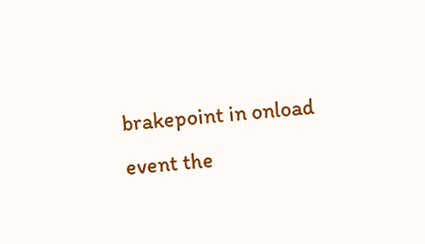brakepoint in onload event the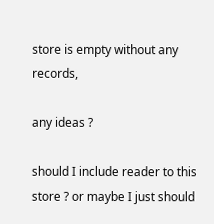store is empty without any records,

any ideas ?

should I include reader to this store ? or maybe I just should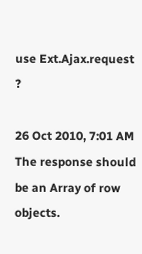use Ext.Ajax.request ?

26 Oct 2010, 7:01 AM
The response should be an Array of row objects.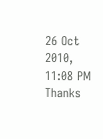26 Oct 2010, 11:08 PM
Thanks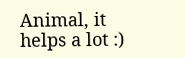Animal, it helps a lot :)